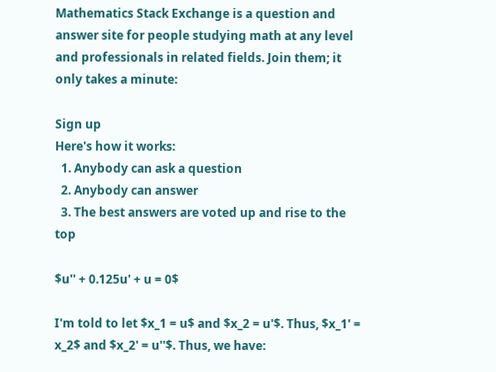Mathematics Stack Exchange is a question and answer site for people studying math at any level and professionals in related fields. Join them; it only takes a minute:

Sign up
Here's how it works:
  1. Anybody can ask a question
  2. Anybody can answer
  3. The best answers are voted up and rise to the top

$u'' + 0.125u' + u = 0$

I'm told to let $x_1 = u$ and $x_2 = u'$. Thus, $x_1' = x_2$ and $x_2' = u''$. Thus, we have: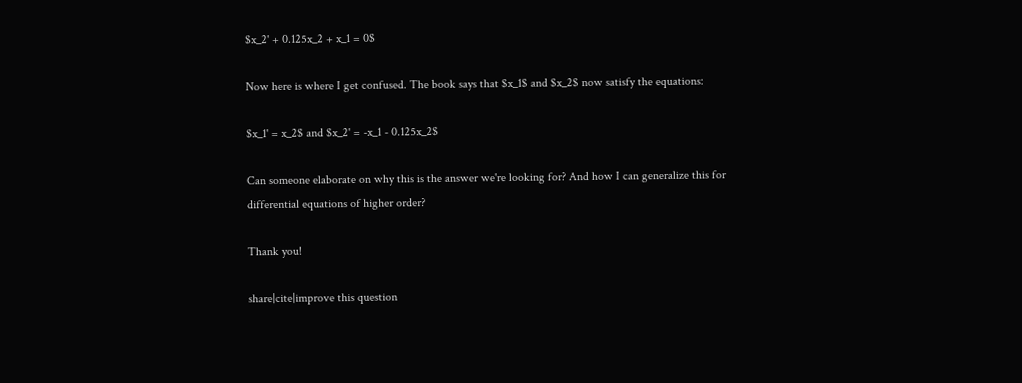$x_2' + 0.125x_2 + x_1 = 0$

Now here is where I get confused. The book says that $x_1$ and $x_2$ now satisfy the equations:

$x_1' = x_2$ and $x_2' = -x_1 - 0.125x_2$

Can someone elaborate on why this is the answer we're looking for? And how I can generalize this for differential equations of higher order?

Thank you!

share|cite|improve this question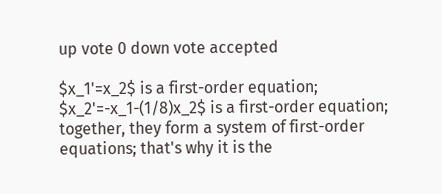up vote 0 down vote accepted

$x_1'=x_2$ is a first-order equation; $x_2'=-x_1-(1/8)x_2$ is a first-order equation; together, they form a system of first-order equations; that's why it is the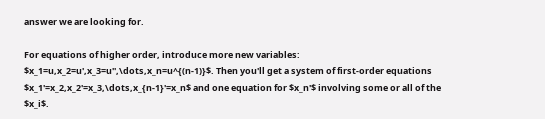answer we are looking for.

For equations of higher order, introduce more new variables: $x_1=u,x_2=u',x_3=u'',\dots,x_n=u^{(n-1)}$. Then you'll get a system of first-order equations $x_1'=x_2,x_2'=x_3,\dots,x_{n-1}'=x_n$ and one equation for $x_n'$ involving some or all of the $x_i$.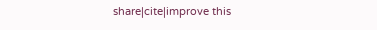share|cite|improve this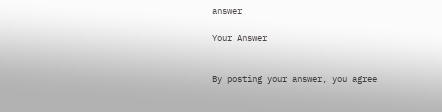answer

Your Answer


By posting your answer, you agree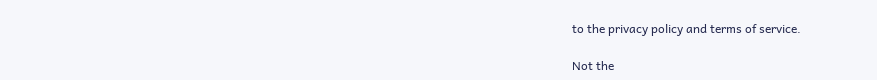to the privacy policy and terms of service.

Not the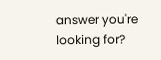answer you're looking for?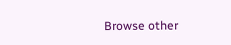Browse other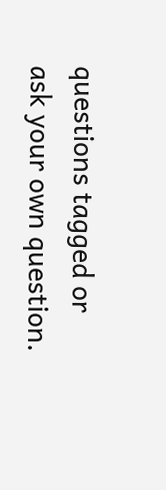questions tagged or ask your own question.